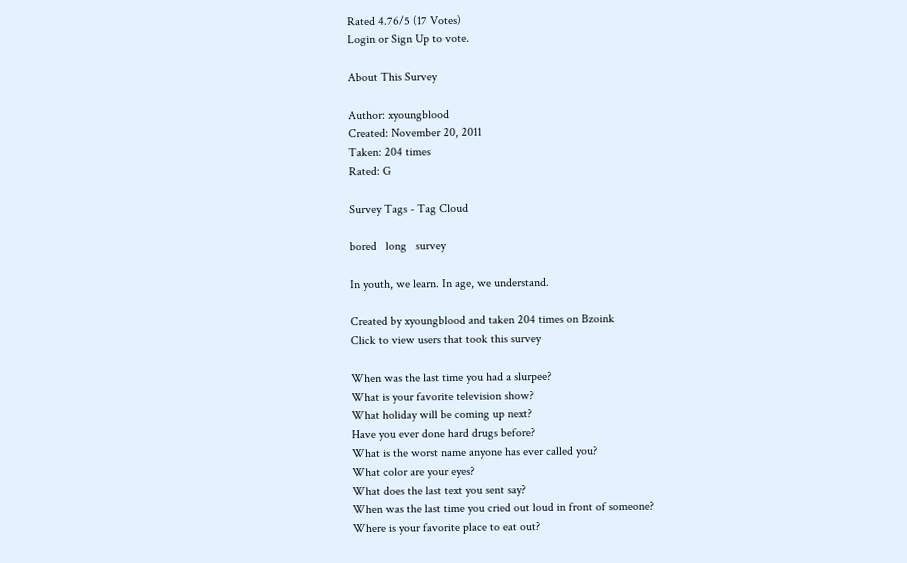Rated 4.76/5 (17 Votes)
Login or Sign Up to vote.

About This Survey

Author: xyoungblood
Created: November 20, 2011
Taken: 204 times
Rated: G

Survey Tags - Tag Cloud

bored   long   survey

In youth, we learn. In age, we understand.

Created by xyoungblood and taken 204 times on Bzoink
Click to view users that took this survey

When was the last time you had a slurpee?
What is your favorite television show?
What holiday will be coming up next?
Have you ever done hard drugs before?
What is the worst name anyone has ever called you?
What color are your eyes?
What does the last text you sent say?
When was the last time you cried out loud in front of someone?
Where is your favorite place to eat out?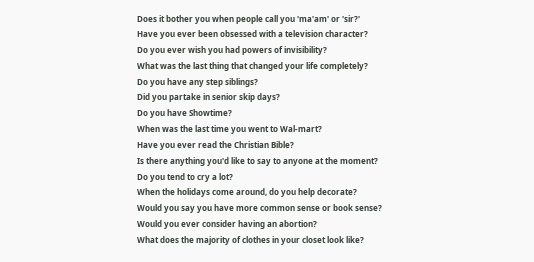Does it bother you when people call you 'ma'am' or 'sir?'
Have you ever been obsessed with a television character?
Do you ever wish you had powers of invisibility?
What was the last thing that changed your life completely?
Do you have any step siblings?
Did you partake in senior skip days?
Do you have Showtime?
When was the last time you went to Wal-mart?
Have you ever read the Christian Bible?
Is there anything you'd like to say to anyone at the moment?
Do you tend to cry a lot?
When the holidays come around, do you help decorate?
Would you say you have more common sense or book sense?
Would you ever consider having an abortion?
What does the majority of clothes in your closet look like?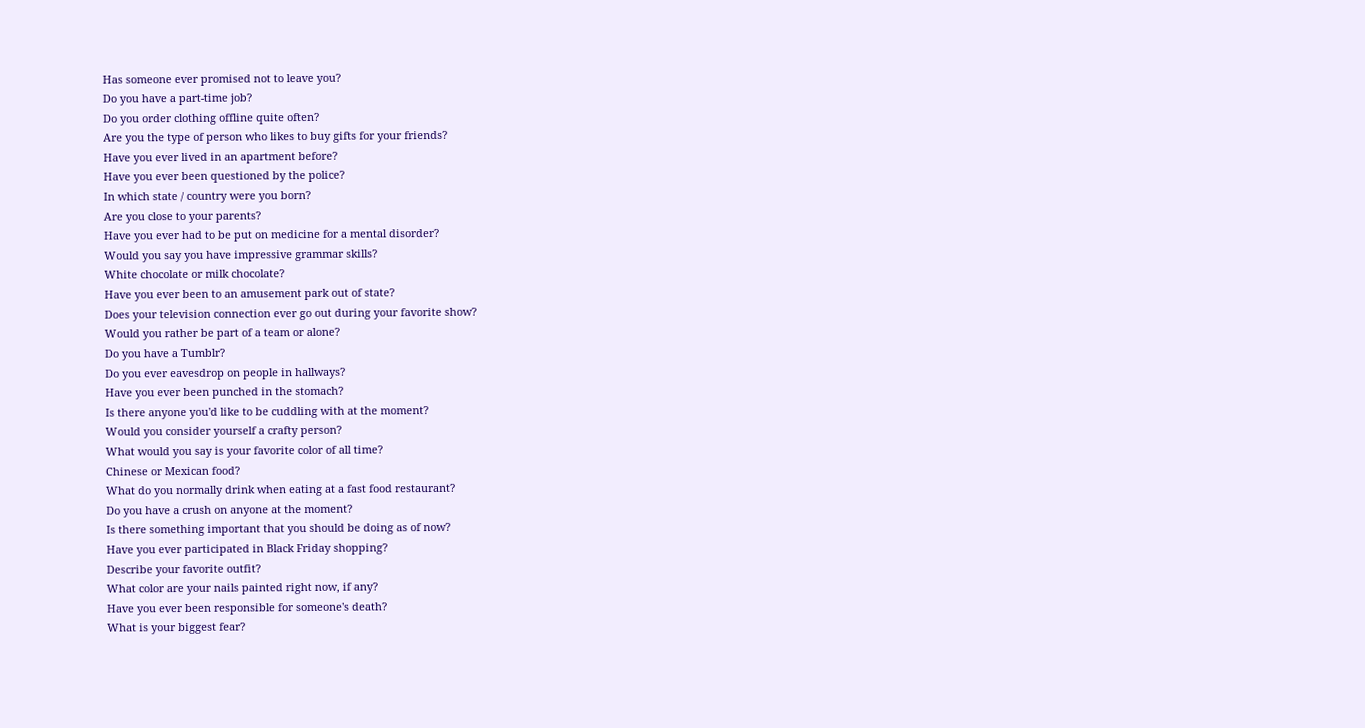Has someone ever promised not to leave you?
Do you have a part-time job?
Do you order clothing offline quite often?
Are you the type of person who likes to buy gifts for your friends?
Have you ever lived in an apartment before?
Have you ever been questioned by the police?
In which state / country were you born?
Are you close to your parents?
Have you ever had to be put on medicine for a mental disorder?
Would you say you have impressive grammar skills?
White chocolate or milk chocolate?
Have you ever been to an amusement park out of state?
Does your television connection ever go out during your favorite show?
Would you rather be part of a team or alone?
Do you have a Tumblr?
Do you ever eavesdrop on people in hallways?
Have you ever been punched in the stomach?
Is there anyone you'd like to be cuddling with at the moment?
Would you consider yourself a crafty person?
What would you say is your favorite color of all time?
Chinese or Mexican food?
What do you normally drink when eating at a fast food restaurant?
Do you have a crush on anyone at the moment?
Is there something important that you should be doing as of now?
Have you ever participated in Black Friday shopping?
Describe your favorite outfit?
What color are your nails painted right now, if any?
Have you ever been responsible for someone's death?
What is your biggest fear?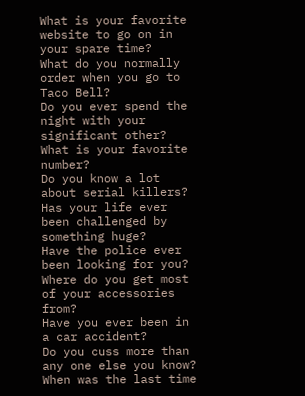What is your favorite website to go on in your spare time?
What do you normally order when you go to Taco Bell?
Do you ever spend the night with your significant other?
What is your favorite number?
Do you know a lot about serial killers?
Has your life ever been challenged by something huge?
Have the police ever been looking for you?
Where do you get most of your accessories from?
Have you ever been in a car accident?
Do you cuss more than any one else you know?
When was the last time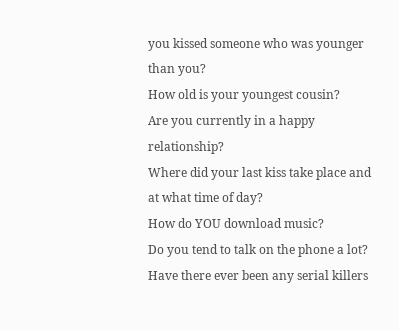you kissed someone who was younger than you?
How old is your youngest cousin?
Are you currently in a happy relationship?
Where did your last kiss take place and at what time of day?
How do YOU download music?
Do you tend to talk on the phone a lot?
Have there ever been any serial killers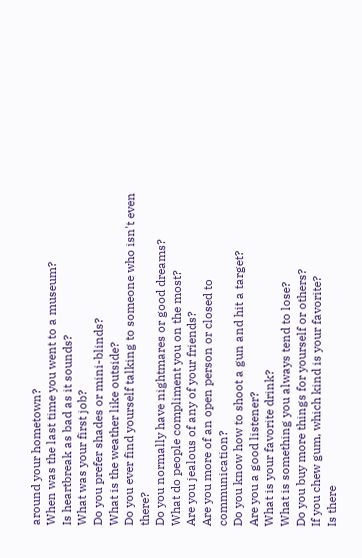around your hometown?
When was the last time you went to a museum?
Is heartbreak as bad as it sounds?
What was your first job?
Do you prefer shades or mini-blinds?
What is the weather like outside?
Do you ever find yourself talking to someone who isn't even there?
Do you normally have nightmares or good dreams?
What do people compliment you on the most?
Are you jealous of any of your friends?
Are you more of an open person or closed to communication?
Do you know how to shoot a gun and hit a target?
Are you a good listener?
What is your favorite drink?
What is something you always tend to lose?
Do you buy more things for yourself or others?
If you chew gum, which kind is your favorite?
Is there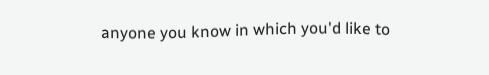anyone you know in which you'd like to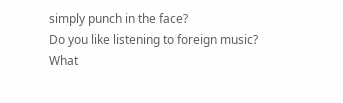simply punch in the face?
Do you like listening to foreign music?
What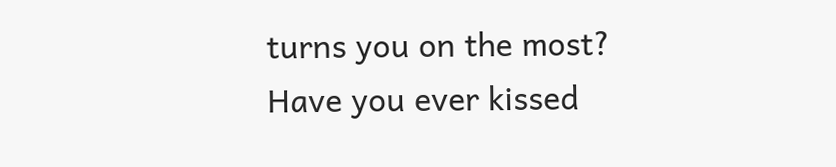turns you on the most?
Have you ever kissed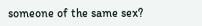someone of the same sex?